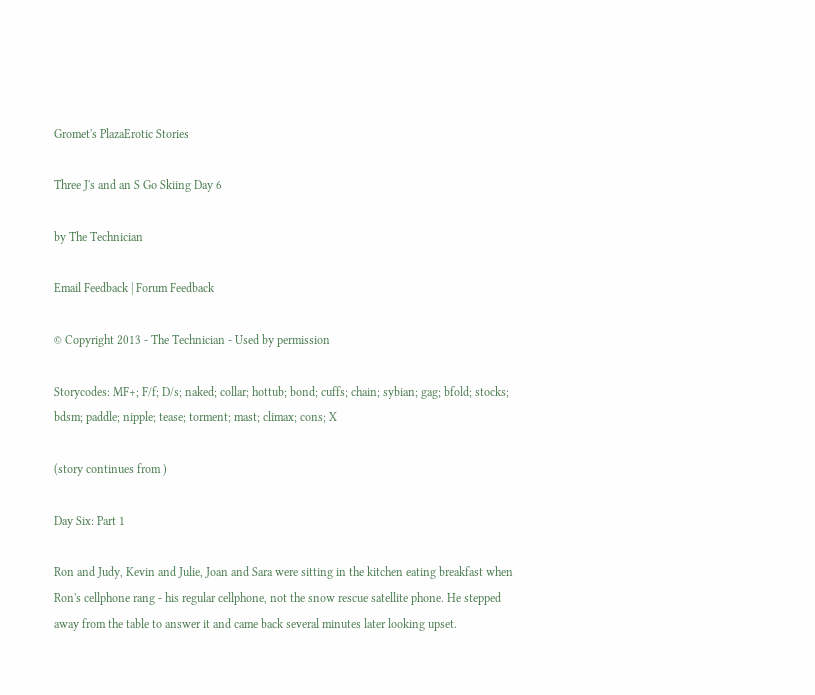Gromet's PlazaErotic Stories

Three J's and an S Go Skiing Day 6

by The Technician

Email Feedback | Forum Feedback

© Copyright 2013 - The Technician - Used by permission

Storycodes: MF+; F/f; D/s; naked; collar; hottub; bond; cuffs; chain; sybian; gag; bfold; stocks; bdsm; paddle; nipple; tease; torment; mast; climax; cons; X

(story continues from )

Day Six: Part 1

Ron and Judy, Kevin and Julie, Joan and Sara were sitting in the kitchen eating breakfast when Ron's cellphone rang - his regular cellphone, not the snow rescue satellite phone. He stepped away from the table to answer it and came back several minutes later looking upset.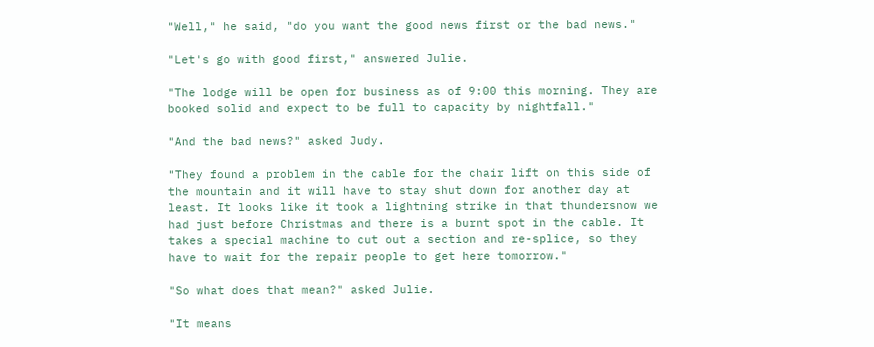"Well," he said, "do you want the good news first or the bad news."

"Let's go with good first," answered Julie.

"The lodge will be open for business as of 9:00 this morning. They are booked solid and expect to be full to capacity by nightfall."

"And the bad news?" asked Judy.

"They found a problem in the cable for the chair lift on this side of the mountain and it will have to stay shut down for another day at least. It looks like it took a lightning strike in that thundersnow we had just before Christmas and there is a burnt spot in the cable. It takes a special machine to cut out a section and re-splice, so they have to wait for the repair people to get here tomorrow."

"So what does that mean?" asked Julie.

"It means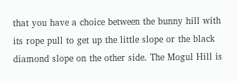that you have a choice between the bunny hill with its rope pull to get up the little slope or the black diamond slope on the other side. The Mogul Hill is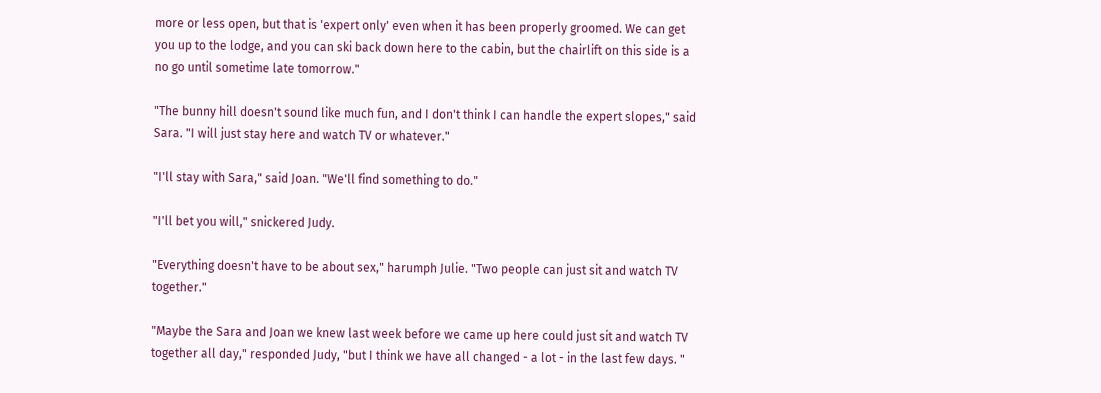more or less open, but that is 'expert only' even when it has been properly groomed. We can get you up to the lodge, and you can ski back down here to the cabin, but the chairlift on this side is a no go until sometime late tomorrow."

"The bunny hill doesn't sound like much fun, and I don't think I can handle the expert slopes," said Sara. "I will just stay here and watch TV or whatever."

"I'll stay with Sara," said Joan. "We'll find something to do."

"I'll bet you will," snickered Judy.

"Everything doesn't have to be about sex," harumph Julie. "Two people can just sit and watch TV together."

"Maybe the Sara and Joan we knew last week before we came up here could just sit and watch TV together all day," responded Judy, "but I think we have all changed - a lot - in the last few days. "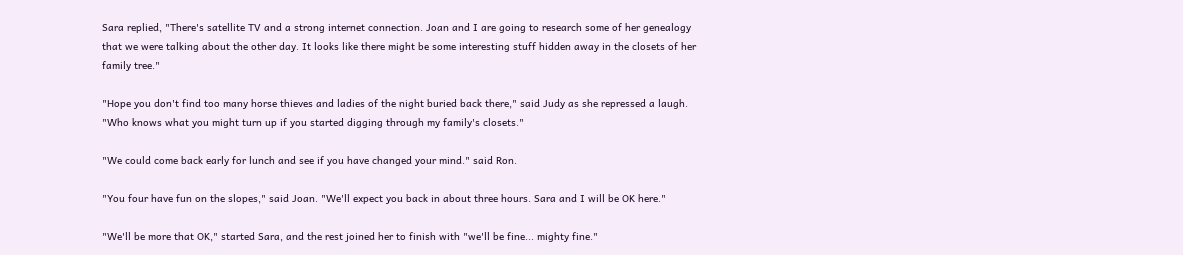Sara replied, "There's satellite TV and a strong internet connection. Joan and I are going to research some of her genealogy that we were talking about the other day. It looks like there might be some interesting stuff hidden away in the closets of her family tree."

"Hope you don't find too many horse thieves and ladies of the night buried back there," said Judy as she repressed a laugh. "Who knows what you might turn up if you started digging through my family's closets."

"We could come back early for lunch and see if you have changed your mind." said Ron.

"You four have fun on the slopes," said Joan. "We'll expect you back in about three hours. Sara and I will be OK here."

"We'll be more that OK," started Sara, and the rest joined her to finish with "we'll be fine... mighty fine."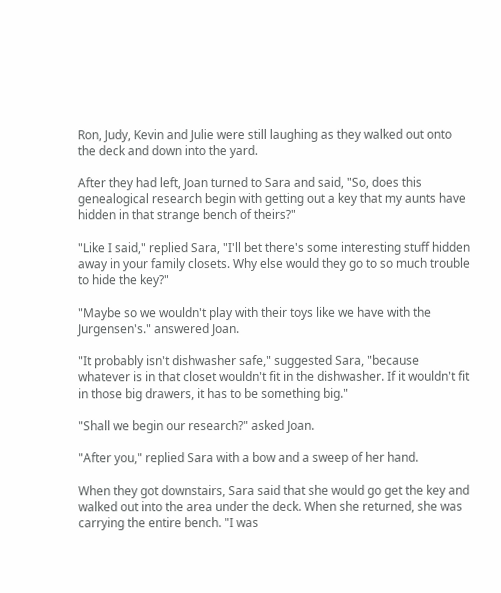Ron, Judy, Kevin and Julie were still laughing as they walked out onto the deck and down into the yard.

After they had left, Joan turned to Sara and said, "So, does this genealogical research begin with getting out a key that my aunts have hidden in that strange bench of theirs?"

"Like I said," replied Sara, "I'll bet there's some interesting stuff hidden away in your family closets. Why else would they go to so much trouble to hide the key?"

"Maybe so we wouldn't play with their toys like we have with the Jurgensen's." answered Joan.

"It probably isn't dishwasher safe," suggested Sara, "because whatever is in that closet wouldn't fit in the dishwasher. If it wouldn't fit in those big drawers, it has to be something big."

"Shall we begin our research?" asked Joan.

"After you," replied Sara with a bow and a sweep of her hand.

When they got downstairs, Sara said that she would go get the key and walked out into the area under the deck. When she returned, she was carrying the entire bench. "I was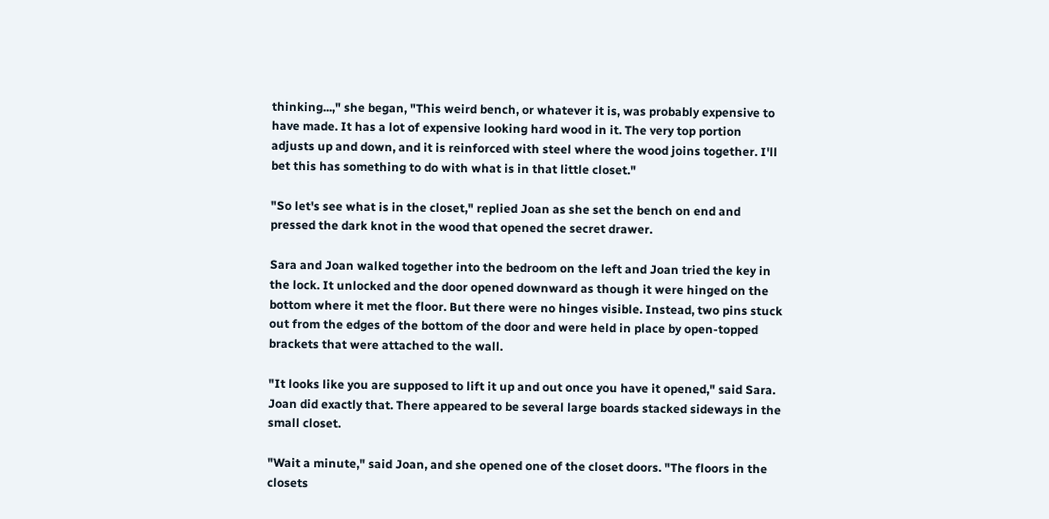thinking...," she began, "This weird bench, or whatever it is, was probably expensive to have made. It has a lot of expensive looking hard wood in it. The very top portion adjusts up and down, and it is reinforced with steel where the wood joins together. I'll bet this has something to do with what is in that little closet."

"So let's see what is in the closet," replied Joan as she set the bench on end and pressed the dark knot in the wood that opened the secret drawer.

Sara and Joan walked together into the bedroom on the left and Joan tried the key in the lock. It unlocked and the door opened downward as though it were hinged on the bottom where it met the floor. But there were no hinges visible. Instead, two pins stuck out from the edges of the bottom of the door and were held in place by open-topped brackets that were attached to the wall.

"It looks like you are supposed to lift it up and out once you have it opened," said Sara. Joan did exactly that. There appeared to be several large boards stacked sideways in the small closet.

"Wait a minute," said Joan, and she opened one of the closet doors. "The floors in the closets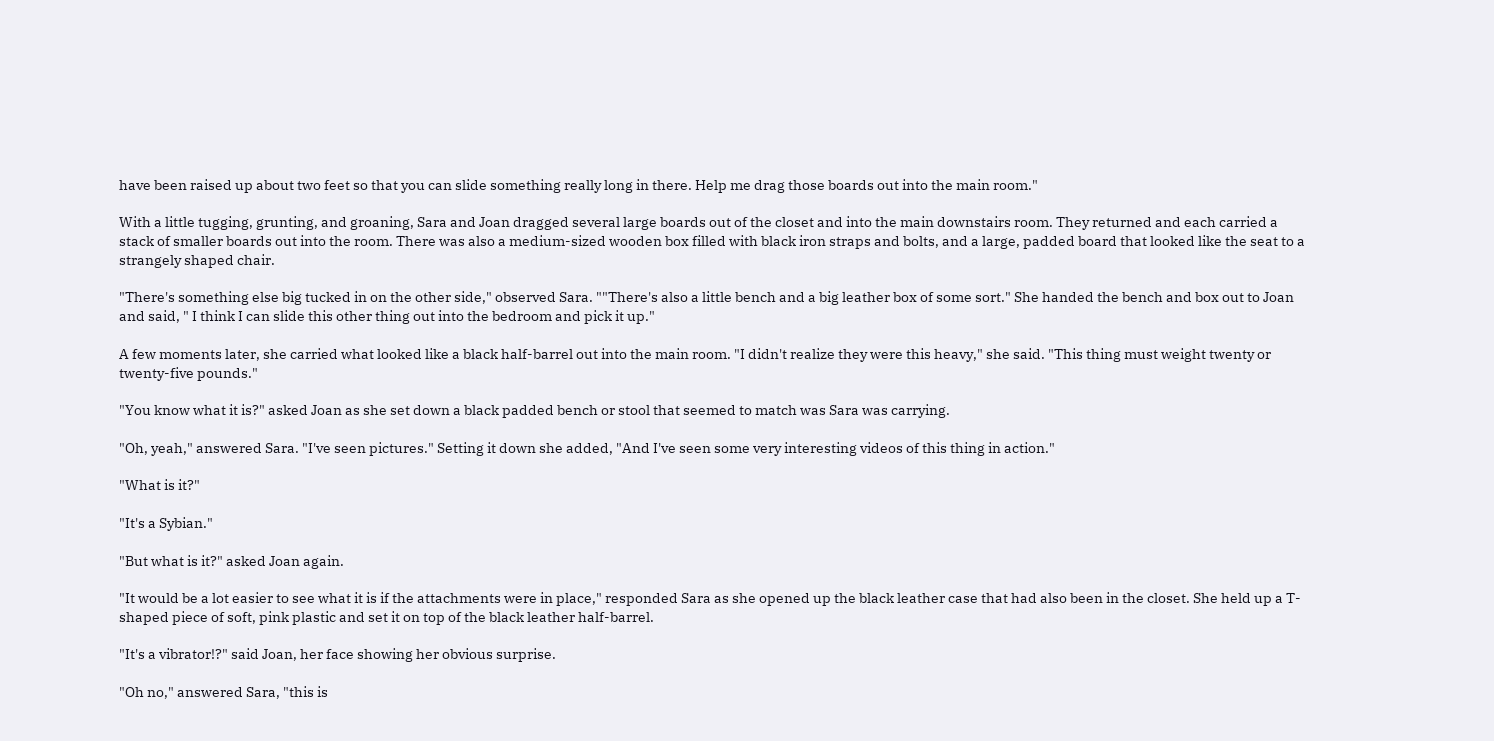have been raised up about two feet so that you can slide something really long in there. Help me drag those boards out into the main room."

With a little tugging, grunting, and groaning, Sara and Joan dragged several large boards out of the closet and into the main downstairs room. They returned and each carried a stack of smaller boards out into the room. There was also a medium-sized wooden box filled with black iron straps and bolts, and a large, padded board that looked like the seat to a strangely shaped chair.

"There's something else big tucked in on the other side," observed Sara. ""There's also a little bench and a big leather box of some sort." She handed the bench and box out to Joan and said, " I think I can slide this other thing out into the bedroom and pick it up."

A few moments later, she carried what looked like a black half-barrel out into the main room. "I didn't realize they were this heavy," she said. "This thing must weight twenty or twenty-five pounds."

"You know what it is?" asked Joan as she set down a black padded bench or stool that seemed to match was Sara was carrying.

"Oh, yeah," answered Sara. "I've seen pictures." Setting it down she added, "And I've seen some very interesting videos of this thing in action."

"What is it?"

"It's a Sybian."

"But what is it?" asked Joan again.

"It would be a lot easier to see what it is if the attachments were in place," responded Sara as she opened up the black leather case that had also been in the closet. She held up a T-shaped piece of soft, pink plastic and set it on top of the black leather half-barrel.

"It's a vibrator!?" said Joan, her face showing her obvious surprise.

"Oh no," answered Sara, "this is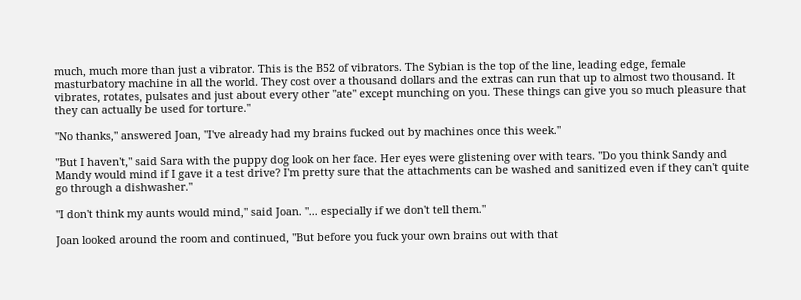much, much more than just a vibrator. This is the B52 of vibrators. The Sybian is the top of the line, leading edge, female masturbatory machine in all the world. They cost over a thousand dollars and the extras can run that up to almost two thousand. It vibrates, rotates, pulsates and just about every other "ate" except munching on you. These things can give you so much pleasure that they can actually be used for torture."

"No thanks," answered Joan, "I've already had my brains fucked out by machines once this week."

"But I haven't," said Sara with the puppy dog look on her face. Her eyes were glistening over with tears. "Do you think Sandy and Mandy would mind if I gave it a test drive? I'm pretty sure that the attachments can be washed and sanitized even if they can't quite go through a dishwasher."

"I don't think my aunts would mind," said Joan. "... especially if we don't tell them."

Joan looked around the room and continued, "But before you fuck your own brains out with that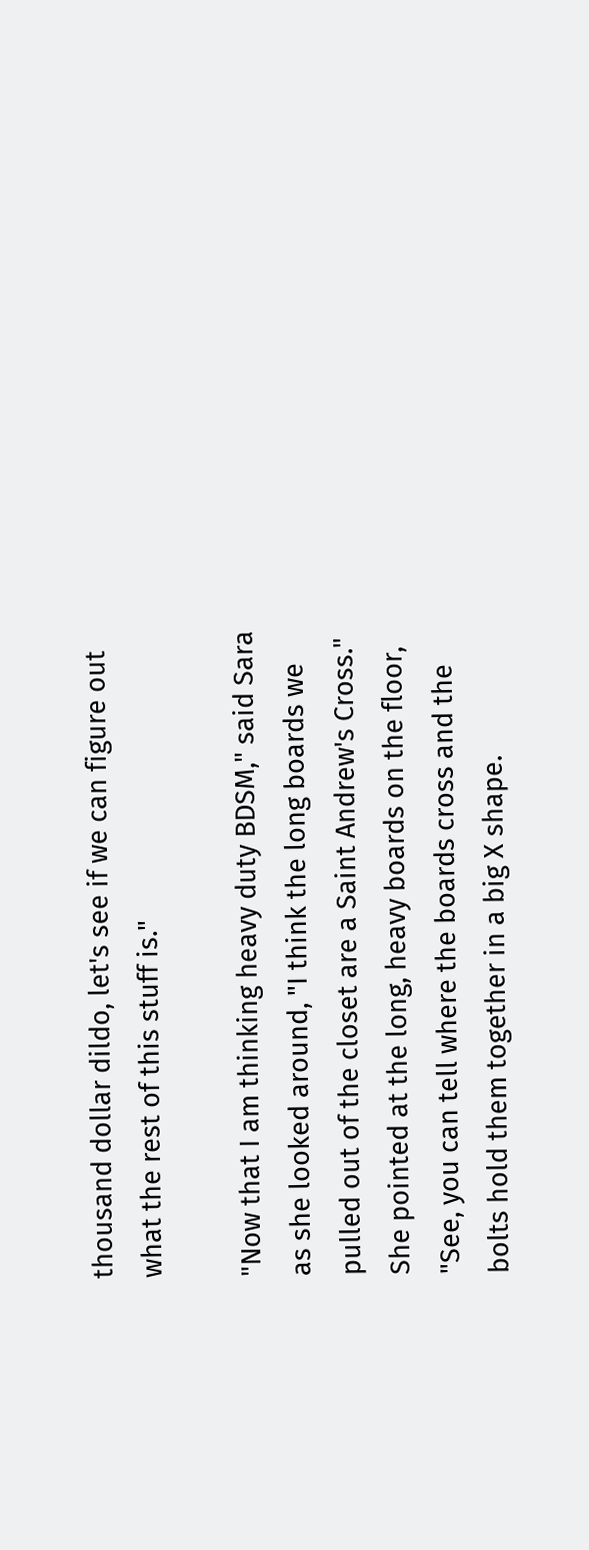thousand dollar dildo, let's see if we can figure out what the rest of this stuff is."

"Now that I am thinking heavy duty BDSM," said Sara as she looked around, "I think the long boards we pulled out of the closet are a Saint Andrew's Cross." She pointed at the long, heavy boards on the floor, "See, you can tell where the boards cross and the bolts hold them together in a big X shape.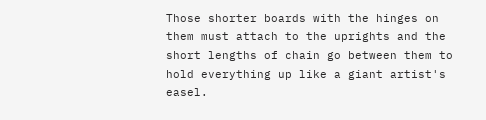Those shorter boards with the hinges on them must attach to the uprights and the short lengths of chain go between them to hold everything up like a giant artist's easel.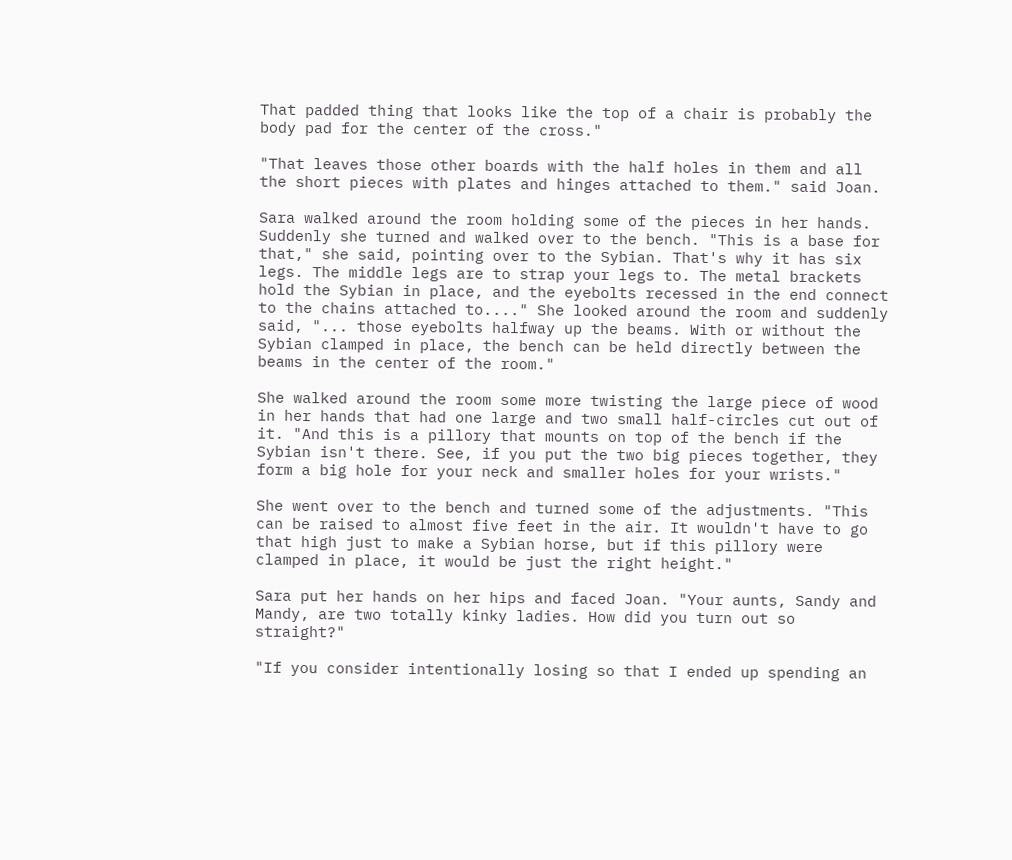That padded thing that looks like the top of a chair is probably the body pad for the center of the cross."

"That leaves those other boards with the half holes in them and all the short pieces with plates and hinges attached to them." said Joan.

Sara walked around the room holding some of the pieces in her hands. Suddenly she turned and walked over to the bench. "This is a base for that," she said, pointing over to the Sybian. That's why it has six legs. The middle legs are to strap your legs to. The metal brackets hold the Sybian in place, and the eyebolts recessed in the end connect to the chains attached to...." She looked around the room and suddenly said, "... those eyebolts halfway up the beams. With or without the Sybian clamped in place, the bench can be held directly between the beams in the center of the room."

She walked around the room some more twisting the large piece of wood in her hands that had one large and two small half-circles cut out of it. "And this is a pillory that mounts on top of the bench if the Sybian isn't there. See, if you put the two big pieces together, they form a big hole for your neck and smaller holes for your wrists."

She went over to the bench and turned some of the adjustments. "This can be raised to almost five feet in the air. It wouldn't have to go that high just to make a Sybian horse, but if this pillory were clamped in place, it would be just the right height."

Sara put her hands on her hips and faced Joan. "Your aunts, Sandy and Mandy, are two totally kinky ladies. How did you turn out so straight?"

"If you consider intentionally losing so that I ended up spending an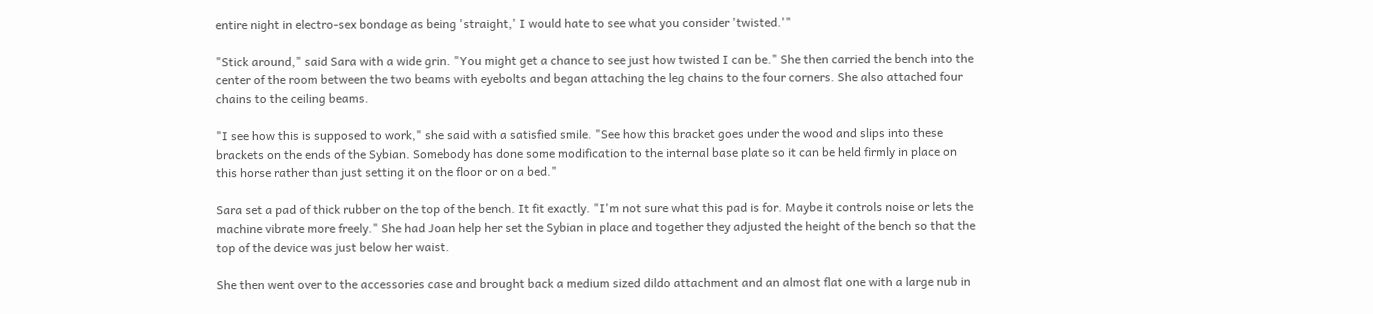entire night in electro-sex bondage as being 'straight,' I would hate to see what you consider 'twisted.'"

"Stick around," said Sara with a wide grin. "You might get a chance to see just how twisted I can be." She then carried the bench into the center of the room between the two beams with eyebolts and began attaching the leg chains to the four corners. She also attached four chains to the ceiling beams.

"I see how this is supposed to work," she said with a satisfied smile. "See how this bracket goes under the wood and slips into these brackets on the ends of the Sybian. Somebody has done some modification to the internal base plate so it can be held firmly in place on this horse rather than just setting it on the floor or on a bed."

Sara set a pad of thick rubber on the top of the bench. It fit exactly. "I'm not sure what this pad is for. Maybe it controls noise or lets the machine vibrate more freely." She had Joan help her set the Sybian in place and together they adjusted the height of the bench so that the top of the device was just below her waist.

She then went over to the accessories case and brought back a medium sized dildo attachment and an almost flat one with a large nub in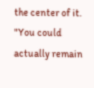the center of it. "You could actually remain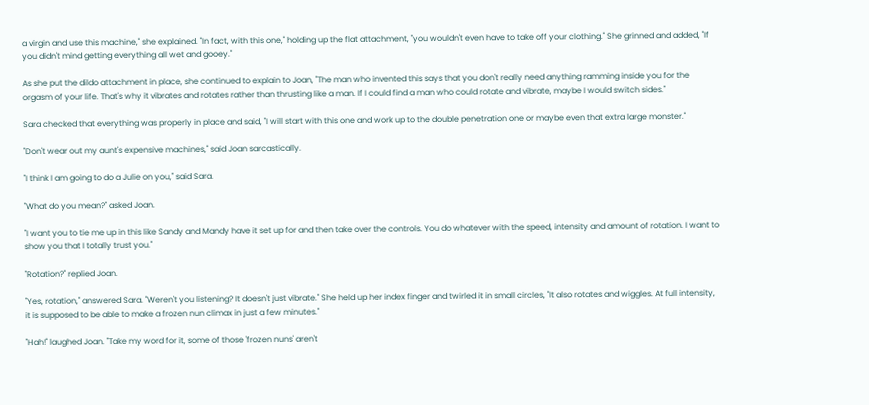a virgin and use this machine," she explained. "In fact, with this one," holding up the flat attachment, "you wouldn't even have to take off your clothing." She grinned and added, "If you didn't mind getting everything all wet and gooey."

As she put the dildo attachment in place, she continued to explain to Joan, "The man who invented this says that you don't really need anything ramming inside you for the orgasm of your life. That's why it vibrates and rotates rather than thrusting like a man. If I could find a man who could rotate and vibrate, maybe I would switch sides."

Sara checked that everything was properly in place and said, "I will start with this one and work up to the double penetration one or maybe even that extra large monster."

"Don't wear out my aunt's expensive machines," said Joan sarcastically.

"I think I am going to do a Julie on you," said Sara.

"What do you mean?" asked Joan.

"I want you to tie me up in this like Sandy and Mandy have it set up for and then take over the controls. You do whatever with the speed, intensity and amount of rotation. I want to show you that I totally trust you."

"Rotation?" replied Joan.

"Yes, rotation," answered Sara. "Weren't you listening? It doesn't just vibrate." She held up her index finger and twirled it in small circles, "It also rotates and wiggles. At full intensity, it is supposed to be able to make a frozen nun climax in just a few minutes."

"Hah!" laughed Joan. "Take my word for it, some of those 'frozen nuns' aren't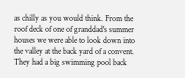as chilly as you would think. From the roof deck of one of granddad's summer houses we were able to look down into the valley at the back yard of a convent. They had a big swimming pool back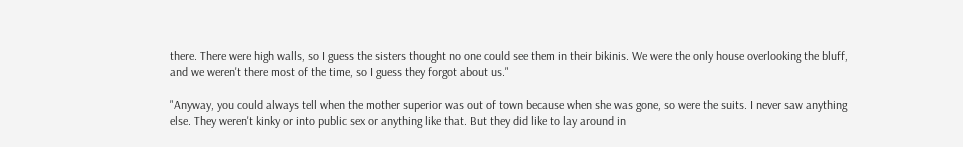there. There were high walls, so I guess the sisters thought no one could see them in their bikinis. We were the only house overlooking the bluff, and we weren't there most of the time, so I guess they forgot about us."

"Anyway, you could always tell when the mother superior was out of town because when she was gone, so were the suits. I never saw anything else. They weren't kinky or into public sex or anything like that. But they did like to lay around in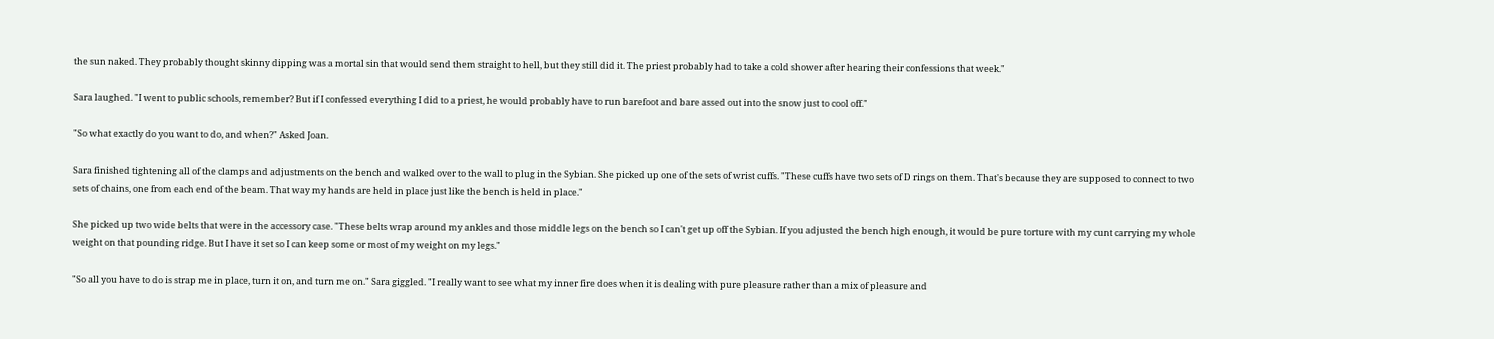the sun naked. They probably thought skinny dipping was a mortal sin that would send them straight to hell, but they still did it. The priest probably had to take a cold shower after hearing their confessions that week."

Sara laughed. "I went to public schools, remember? But if I confessed everything I did to a priest, he would probably have to run barefoot and bare assed out into the snow just to cool off."

"So what exactly do you want to do, and when?" Asked Joan.

Sara finished tightening all of the clamps and adjustments on the bench and walked over to the wall to plug in the Sybian. She picked up one of the sets of wrist cuffs. "These cuffs have two sets of D rings on them. That's because they are supposed to connect to two sets of chains, one from each end of the beam. That way my hands are held in place just like the bench is held in place."

She picked up two wide belts that were in the accessory case. "These belts wrap around my ankles and those middle legs on the bench so I can't get up off the Sybian. If you adjusted the bench high enough, it would be pure torture with my cunt carrying my whole weight on that pounding ridge. But I have it set so I can keep some or most of my weight on my legs."

"So all you have to do is strap me in place, turn it on, and turn me on." Sara giggled. "I really want to see what my inner fire does when it is dealing with pure pleasure rather than a mix of pleasure and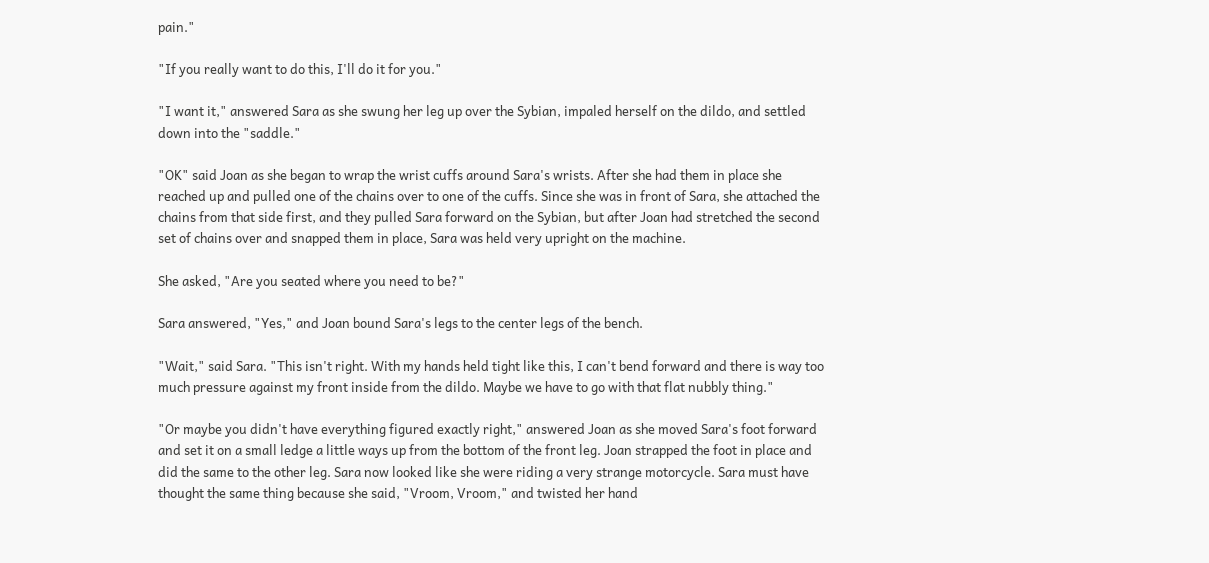pain."

"If you really want to do this, I'll do it for you."

"I want it," answered Sara as she swung her leg up over the Sybian, impaled herself on the dildo, and settled down into the "saddle."

"OK" said Joan as she began to wrap the wrist cuffs around Sara's wrists. After she had them in place she reached up and pulled one of the chains over to one of the cuffs. Since she was in front of Sara, she attached the chains from that side first, and they pulled Sara forward on the Sybian, but after Joan had stretched the second set of chains over and snapped them in place, Sara was held very upright on the machine.

She asked, "Are you seated where you need to be?"

Sara answered, "Yes," and Joan bound Sara's legs to the center legs of the bench.

"Wait," said Sara. "This isn't right. With my hands held tight like this, I can't bend forward and there is way too much pressure against my front inside from the dildo. Maybe we have to go with that flat nubbly thing."

"Or maybe you didn't have everything figured exactly right," answered Joan as she moved Sara's foot forward and set it on a small ledge a little ways up from the bottom of the front leg. Joan strapped the foot in place and did the same to the other leg. Sara now looked like she were riding a very strange motorcycle. Sara must have thought the same thing because she said, "Vroom, Vroom," and twisted her hand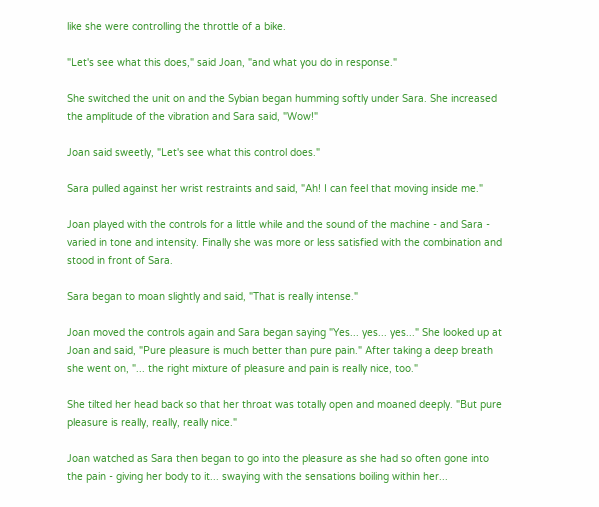like she were controlling the throttle of a bike.

"Let's see what this does," said Joan, "and what you do in response."

She switched the unit on and the Sybian began humming softly under Sara. She increased the amplitude of the vibration and Sara said, "Wow!"

Joan said sweetly, "Let's see what this control does."

Sara pulled against her wrist restraints and said, "Ah! I can feel that moving inside me."

Joan played with the controls for a little while and the sound of the machine - and Sara - varied in tone and intensity. Finally she was more or less satisfied with the combination and stood in front of Sara.

Sara began to moan slightly and said, "That is really intense."

Joan moved the controls again and Sara began saying "Yes... yes... yes..." She looked up at Joan and said, "Pure pleasure is much better than pure pain." After taking a deep breath she went on, "... the right mixture of pleasure and pain is really nice, too."

She tilted her head back so that her throat was totally open and moaned deeply. "But pure pleasure is really, really, really nice."

Joan watched as Sara then began to go into the pleasure as she had so often gone into the pain - giving her body to it... swaying with the sensations boiling within her...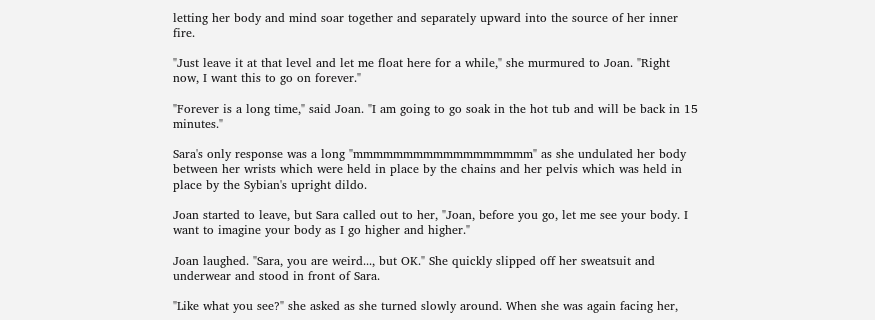letting her body and mind soar together and separately upward into the source of her inner fire.

"Just leave it at that level and let me float here for a while," she murmured to Joan. "Right now, I want this to go on forever."

"Forever is a long time," said Joan. "I am going to go soak in the hot tub and will be back in 15 minutes."

Sara's only response was a long "mmmmmmmmmmmmmmmmmm" as she undulated her body between her wrists which were held in place by the chains and her pelvis which was held in place by the Sybian's upright dildo.

Joan started to leave, but Sara called out to her, "Joan, before you go, let me see your body. I want to imagine your body as I go higher and higher."

Joan laughed. "Sara, you are weird..., but OK." She quickly slipped off her sweatsuit and underwear and stood in front of Sara.

"Like what you see?" she asked as she turned slowly around. When she was again facing her,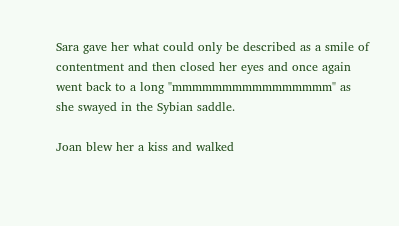Sara gave her what could only be described as a smile of contentment and then closed her eyes and once again went back to a long "mmmmmmmmmmmmmmmm" as she swayed in the Sybian saddle.

Joan blew her a kiss and walked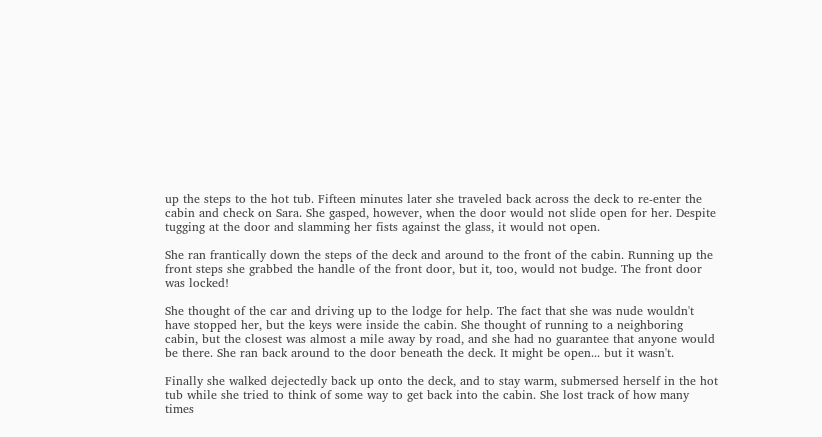up the steps to the hot tub. Fifteen minutes later she traveled back across the deck to re-enter the cabin and check on Sara. She gasped, however, when the door would not slide open for her. Despite tugging at the door and slamming her fists against the glass, it would not open.

She ran frantically down the steps of the deck and around to the front of the cabin. Running up the front steps she grabbed the handle of the front door, but it, too, would not budge. The front door was locked!

She thought of the car and driving up to the lodge for help. The fact that she was nude wouldn't have stopped her, but the keys were inside the cabin. She thought of running to a neighboring cabin, but the closest was almost a mile away by road, and she had no guarantee that anyone would be there. She ran back around to the door beneath the deck. It might be open... but it wasn't.

Finally she walked dejectedly back up onto the deck, and to stay warm, submersed herself in the hot tub while she tried to think of some way to get back into the cabin. She lost track of how many times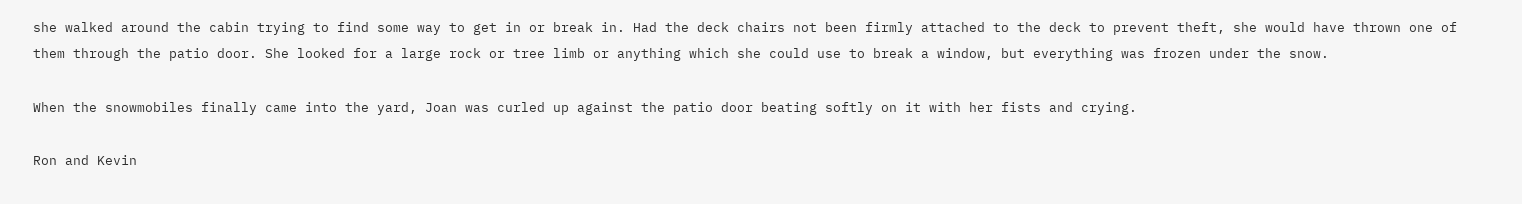she walked around the cabin trying to find some way to get in or break in. Had the deck chairs not been firmly attached to the deck to prevent theft, she would have thrown one of them through the patio door. She looked for a large rock or tree limb or anything which she could use to break a window, but everything was frozen under the snow.

When the snowmobiles finally came into the yard, Joan was curled up against the patio door beating softly on it with her fists and crying.

Ron and Kevin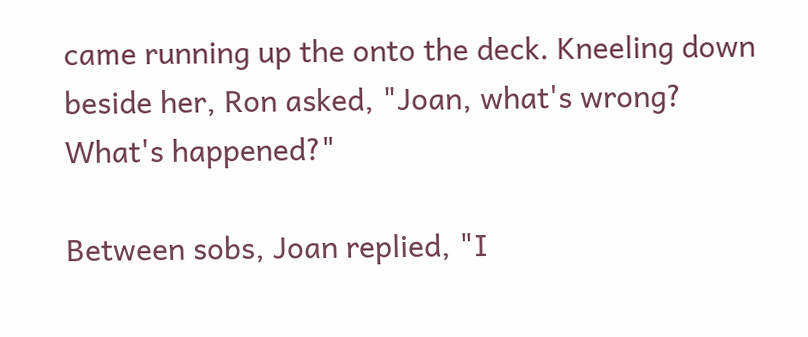came running up the onto the deck. Kneeling down beside her, Ron asked, "Joan, what's wrong? What's happened?"

Between sobs, Joan replied, "I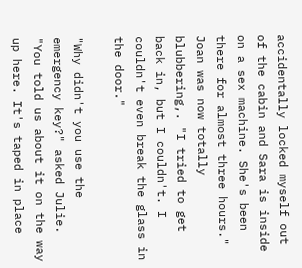accidentally locked myself out of the cabin and Sara is inside on a sex machine. She's been there for almost three hours." Joan was now totally blubbering,. "I tried to get back in, but I couldn't. I couldn't even break the glass in the door."

"Why didn't you use the emergency key?" asked Julie. "You told us about it on the way up here. It's taped in place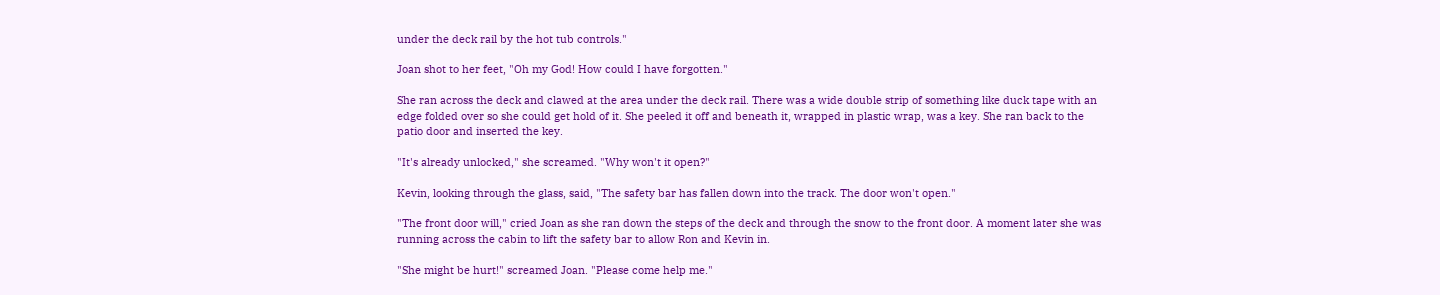under the deck rail by the hot tub controls."

Joan shot to her feet, "Oh my God! How could I have forgotten."

She ran across the deck and clawed at the area under the deck rail. There was a wide double strip of something like duck tape with an edge folded over so she could get hold of it. She peeled it off and beneath it, wrapped in plastic wrap, was a key. She ran back to the patio door and inserted the key.

"It's already unlocked," she screamed. "Why won't it open?"

Kevin, looking through the glass, said, "The safety bar has fallen down into the track. The door won't open."

"The front door will," cried Joan as she ran down the steps of the deck and through the snow to the front door. A moment later she was running across the cabin to lift the safety bar to allow Ron and Kevin in.

"She might be hurt!" screamed Joan. "Please come help me."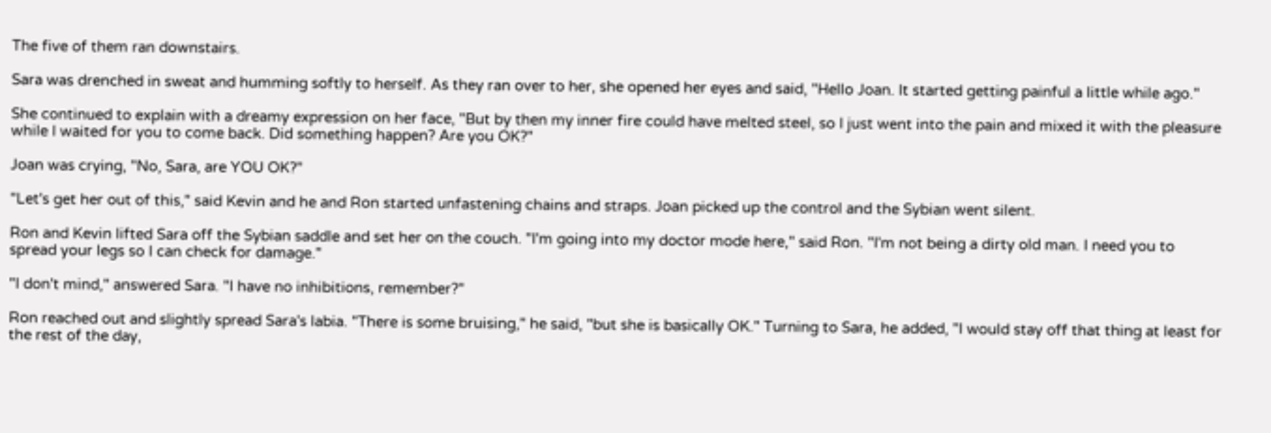The five of them ran downstairs.

Sara was drenched in sweat and humming softly to herself. As they ran over to her, she opened her eyes and said, "Hello Joan. It started getting painful a little while ago."

She continued to explain with a dreamy expression on her face, "But by then my inner fire could have melted steel, so I just went into the pain and mixed it with the pleasure while I waited for you to come back. Did something happen? Are you OK?"

Joan was crying, "No, Sara, are YOU OK?"

"Let's get her out of this," said Kevin and he and Ron started unfastening chains and straps. Joan picked up the control and the Sybian went silent.

Ron and Kevin lifted Sara off the Sybian saddle and set her on the couch. "I'm going into my doctor mode here," said Ron. "I'm not being a dirty old man. I need you to spread your legs so I can check for damage."

"I don't mind," answered Sara. "I have no inhibitions, remember?"

Ron reached out and slightly spread Sara's labia. "There is some bruising," he said, "but she is basically OK." Turning to Sara, he added, "I would stay off that thing at least for the rest of the day,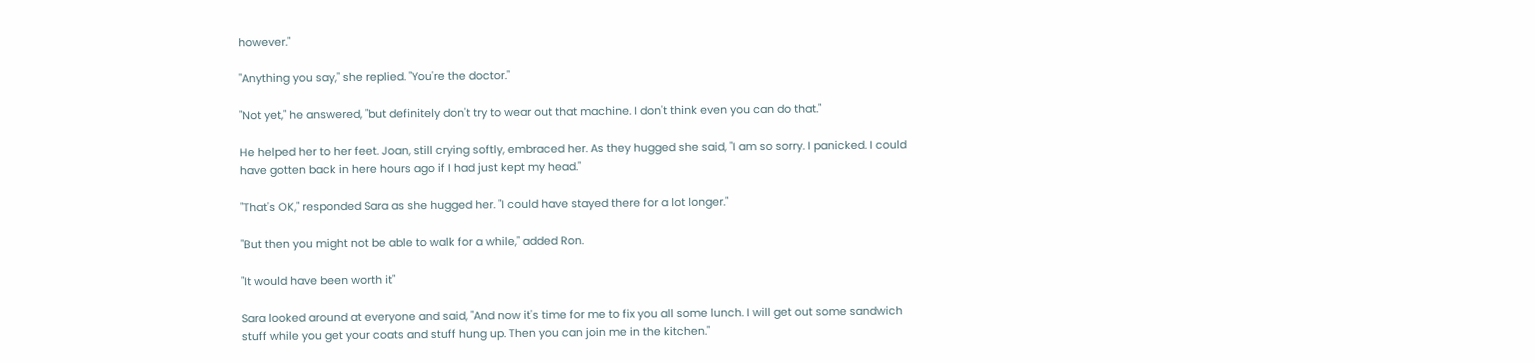however."

"Anything you say," she replied. "You're the doctor."

"Not yet," he answered, "but definitely don't try to wear out that machine. I don't think even you can do that."

He helped her to her feet. Joan, still crying softly, embraced her. As they hugged she said, "I am so sorry. I panicked. I could have gotten back in here hours ago if I had just kept my head."

"That's OK," responded Sara as she hugged her. "I could have stayed there for a lot longer."

"But then you might not be able to walk for a while," added Ron.

"It would have been worth it"

Sara looked around at everyone and said, "And now it's time for me to fix you all some lunch. I will get out some sandwich stuff while you get your coats and stuff hung up. Then you can join me in the kitchen."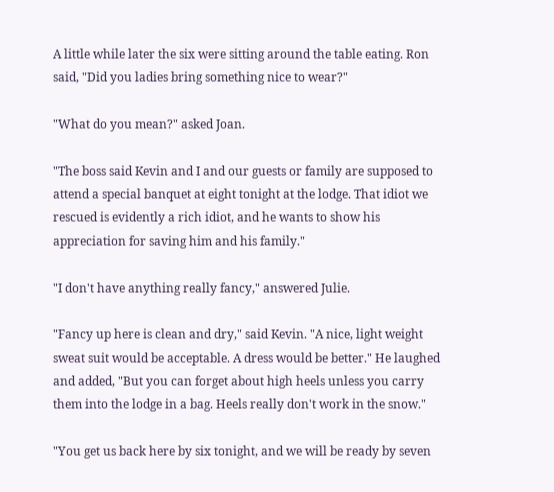A little while later the six were sitting around the table eating. Ron said, "Did you ladies bring something nice to wear?"

"What do you mean?" asked Joan.

"The boss said Kevin and I and our guests or family are supposed to attend a special banquet at eight tonight at the lodge. That idiot we rescued is evidently a rich idiot, and he wants to show his appreciation for saving him and his family."

"I don't have anything really fancy," answered Julie.

"Fancy up here is clean and dry," said Kevin. "A nice, light weight sweat suit would be acceptable. A dress would be better." He laughed and added, "But you can forget about high heels unless you carry them into the lodge in a bag. Heels really don't work in the snow."

"You get us back here by six tonight, and we will be ready by seven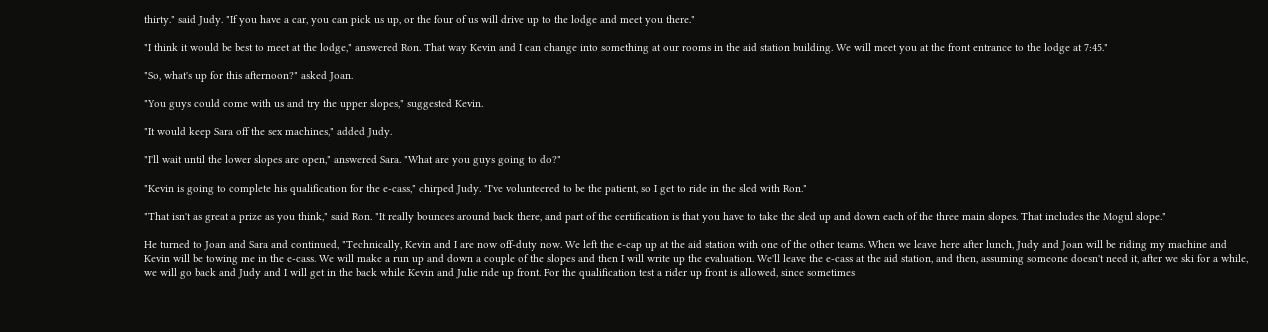thirty." said Judy. "If you have a car, you can pick us up, or the four of us will drive up to the lodge and meet you there."

"I think it would be best to meet at the lodge," answered Ron. That way Kevin and I can change into something at our rooms in the aid station building. We will meet you at the front entrance to the lodge at 7:45."

"So, what's up for this afternoon?" asked Joan.

"You guys could come with us and try the upper slopes," suggested Kevin.

"It would keep Sara off the sex machines," added Judy.

"I'll wait until the lower slopes are open," answered Sara. "What are you guys going to do?"

"Kevin is going to complete his qualification for the e-cass," chirped Judy. "I've volunteered to be the patient, so I get to ride in the sled with Ron."

"That isn't as great a prize as you think," said Ron. "It really bounces around back there, and part of the certification is that you have to take the sled up and down each of the three main slopes. That includes the Mogul slope."

He turned to Joan and Sara and continued, "Technically, Kevin and I are now off-duty now. We left the e-cap up at the aid station with one of the other teams. When we leave here after lunch, Judy and Joan will be riding my machine and Kevin will be towing me in the e-cass. We will make a run up and down a couple of the slopes and then I will write up the evaluation. We'll leave the e-cass at the aid station, and then, assuming someone doesn't need it, after we ski for a while, we will go back and Judy and I will get in the back while Kevin and Julie ride up front. For the qualification test a rider up front is allowed, since sometimes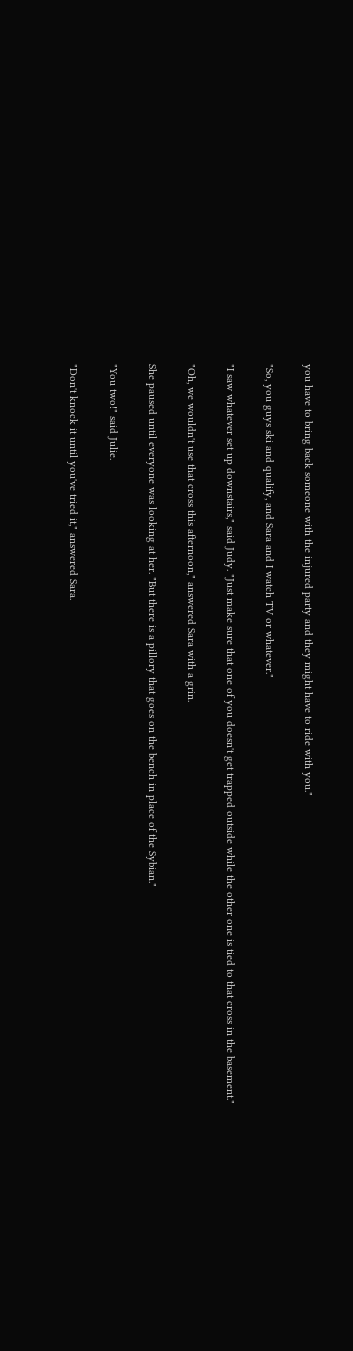you have to bring back someone with the injured party and they might have to ride with you."

"So, you guys ski and qualify, and Sara and I watch TV or whatever."

"I saw whatever set up downstairs," said Judy. "Just make sure that one of you doesn't get trapped outside while the other one is tied to that cross in the basement."

"Oh, we wouldn't use that cross this afternoon," answered Sara with a grin.

She paused until everyone was looking at her. "But there is a pillory that goes on the bench in place of the Sybian."

"You two!" said Julie.

"Don't knock it until you've tried it," answered Sara.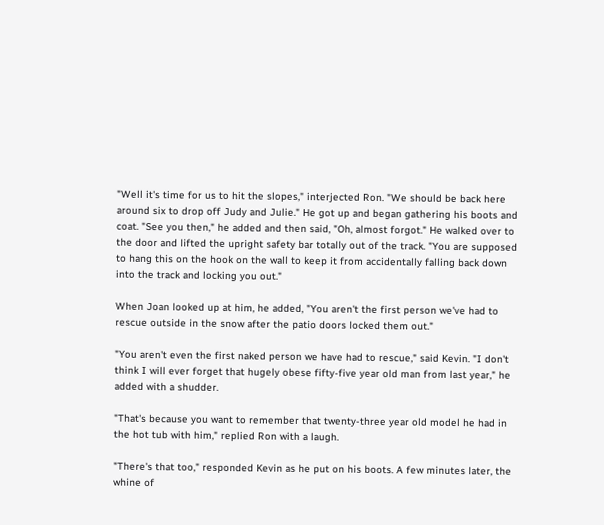"Well it's time for us to hit the slopes," interjected Ron. "We should be back here around six to drop off Judy and Julie." He got up and began gathering his boots and coat. "See you then," he added and then said, "Oh, almost forgot." He walked over to the door and lifted the upright safety bar totally out of the track. "You are supposed to hang this on the hook on the wall to keep it from accidentally falling back down into the track and locking you out."

When Joan looked up at him, he added, "You aren't the first person we've had to rescue outside in the snow after the patio doors locked them out."

"You aren't even the first naked person we have had to rescue," said Kevin. "I don't think I will ever forget that hugely obese fifty-five year old man from last year," he added with a shudder.

"That's because you want to remember that twenty-three year old model he had in the hot tub with him," replied Ron with a laugh.

"There's that too," responded Kevin as he put on his boots. A few minutes later, the whine of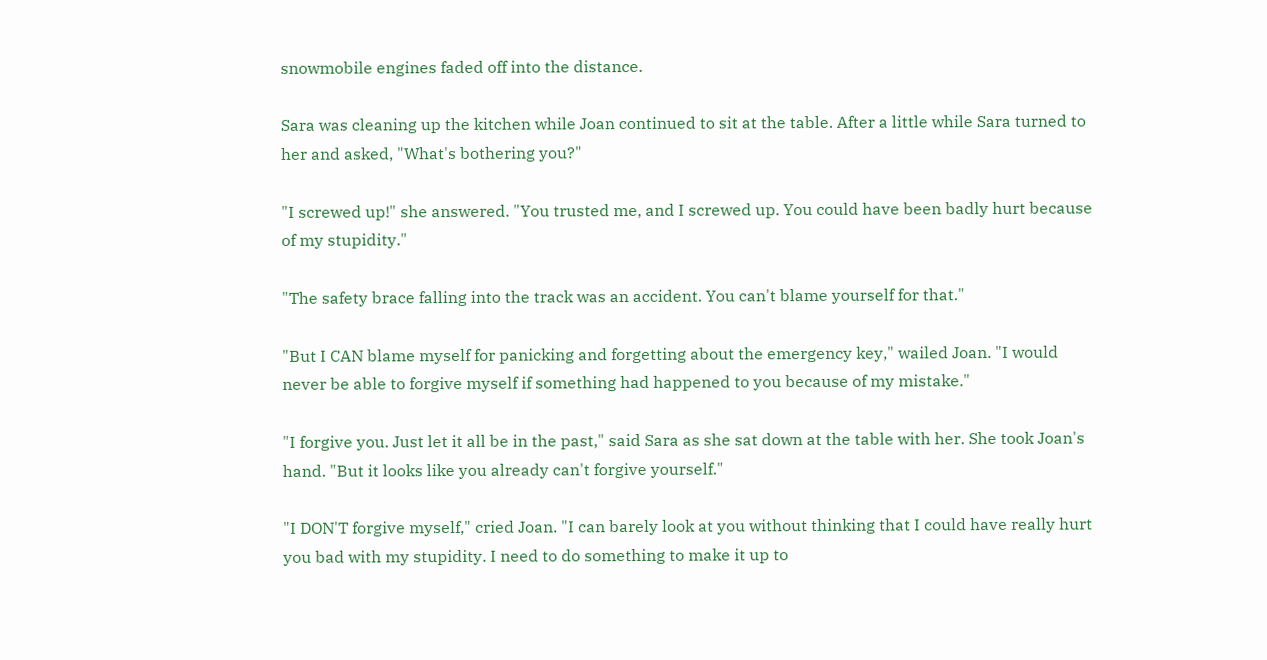snowmobile engines faded off into the distance.

Sara was cleaning up the kitchen while Joan continued to sit at the table. After a little while Sara turned to her and asked, "What's bothering you?"

"I screwed up!" she answered. "You trusted me, and I screwed up. You could have been badly hurt because of my stupidity."

"The safety brace falling into the track was an accident. You can't blame yourself for that."

"But I CAN blame myself for panicking and forgetting about the emergency key," wailed Joan. "I would never be able to forgive myself if something had happened to you because of my mistake."

"I forgive you. Just let it all be in the past," said Sara as she sat down at the table with her. She took Joan's hand. "But it looks like you already can't forgive yourself."

"I DON'T forgive myself," cried Joan. "I can barely look at you without thinking that I could have really hurt you bad with my stupidity. I need to do something to make it up to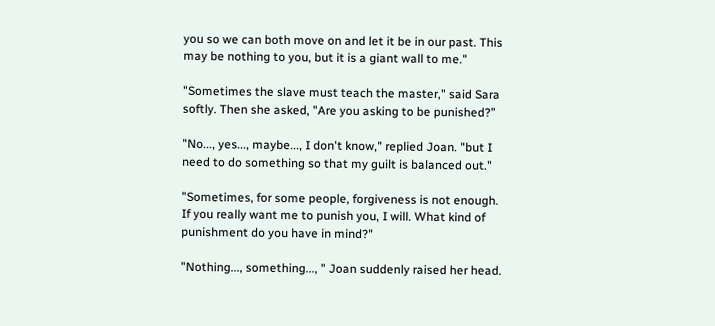you so we can both move on and let it be in our past. This may be nothing to you, but it is a giant wall to me."

"Sometimes the slave must teach the master," said Sara softly. Then she asked, "Are you asking to be punished?”

"No..., yes..., maybe..., I don't know," replied Joan. "but I need to do something so that my guilt is balanced out."

"Sometimes, for some people, forgiveness is not enough. If you really want me to punish you, I will. What kind of punishment do you have in mind?"

"Nothing..., something..., " Joan suddenly raised her head.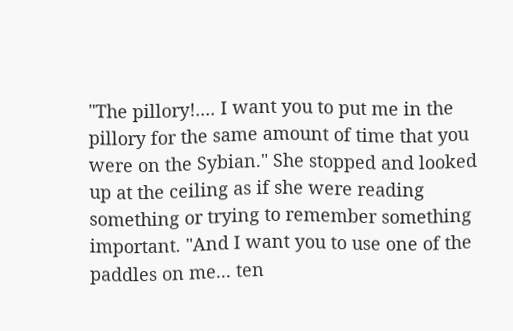"The pillory!.... I want you to put me in the pillory for the same amount of time that you were on the Sybian." She stopped and looked up at the ceiling as if she were reading something or trying to remember something important. "And I want you to use one of the paddles on me... ten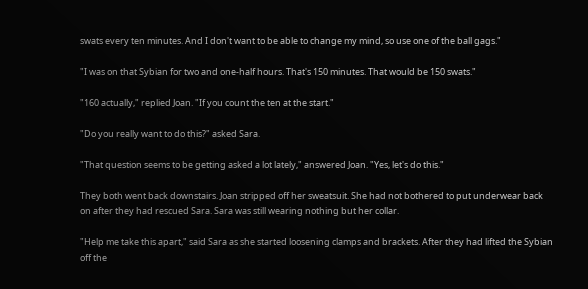swats every ten minutes. And I don't want to be able to change my mind, so use one of the ball gags."

"I was on that Sybian for two and one-half hours. That's 150 minutes. That would be 150 swats."

"160 actually," replied Joan. "If you count the ten at the start."

"Do you really want to do this?" asked Sara.

"That question seems to be getting asked a lot lately," answered Joan. "Yes, let's do this."

They both went back downstairs. Joan stripped off her sweatsuit. She had not bothered to put underwear back on after they had rescued Sara. Sara was still wearing nothing but her collar.

"Help me take this apart," said Sara as she started loosening clamps and brackets. After they had lifted the Sybian off the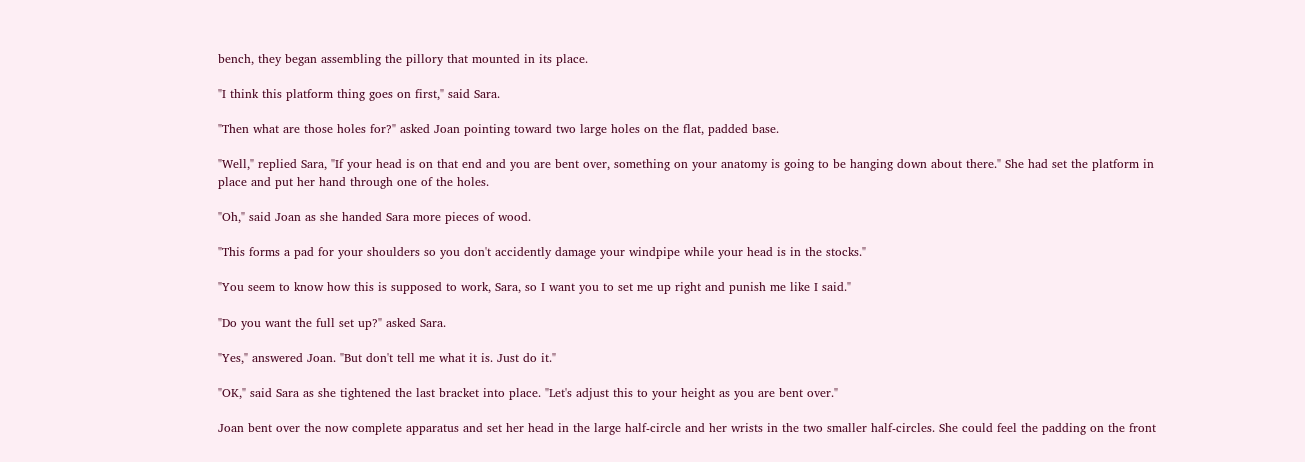bench, they began assembling the pillory that mounted in its place.

"I think this platform thing goes on first," said Sara.

"Then what are those holes for?" asked Joan pointing toward two large holes on the flat, padded base.

"Well," replied Sara, "If your head is on that end and you are bent over, something on your anatomy is going to be hanging down about there." She had set the platform in place and put her hand through one of the holes.

"Oh," said Joan as she handed Sara more pieces of wood.

"This forms a pad for your shoulders so you don't accidently damage your windpipe while your head is in the stocks."

"You seem to know how this is supposed to work, Sara, so I want you to set me up right and punish me like I said."

"Do you want the full set up?" asked Sara.

"Yes," answered Joan. "But don't tell me what it is. Just do it."

"OK," said Sara as she tightened the last bracket into place. "Let's adjust this to your height as you are bent over."

Joan bent over the now complete apparatus and set her head in the large half-circle and her wrists in the two smaller half-circles. She could feel the padding on the front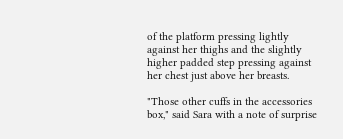of the platform pressing lightly against her thighs and the slightly higher padded step pressing against her chest just above her breasts.

"Those other cuffs in the accessories box," said Sara with a note of surprise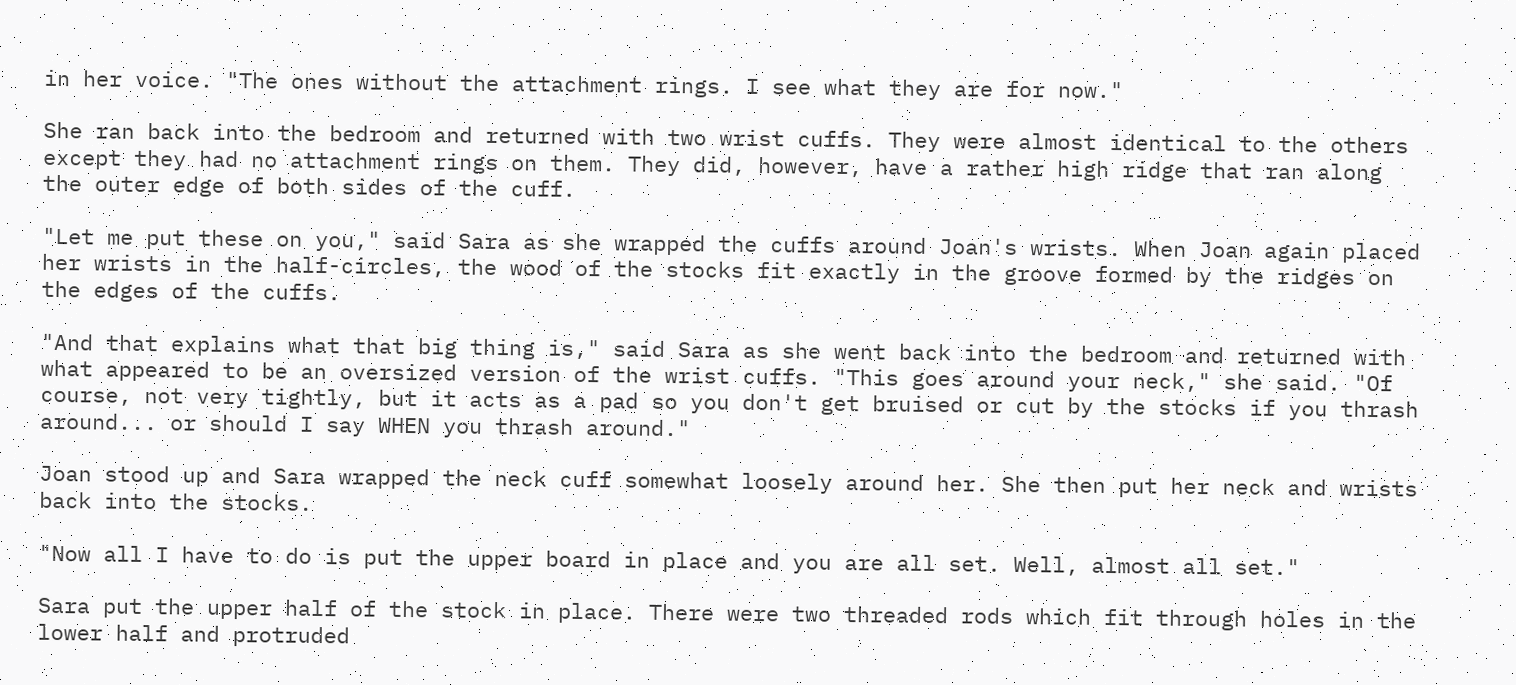in her voice. "The ones without the attachment rings. I see what they are for now."

She ran back into the bedroom and returned with two wrist cuffs. They were almost identical to the others except they had no attachment rings on them. They did, however, have a rather high ridge that ran along the outer edge of both sides of the cuff.

"Let me put these on you," said Sara as she wrapped the cuffs around Joan's wrists. When Joan again placed her wrists in the half-circles, the wood of the stocks fit exactly in the groove formed by the ridges on the edges of the cuffs.

"And that explains what that big thing is," said Sara as she went back into the bedroom and returned with what appeared to be an oversized version of the wrist cuffs. "This goes around your neck," she said. "Of course, not very tightly, but it acts as a pad so you don't get bruised or cut by the stocks if you thrash around... or should I say WHEN you thrash around."

Joan stood up and Sara wrapped the neck cuff somewhat loosely around her. She then put her neck and wrists back into the stocks.

"Now all I have to do is put the upper board in place and you are all set. Well, almost all set."

Sara put the upper half of the stock in place. There were two threaded rods which fit through holes in the lower half and protruded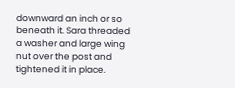downward an inch or so beneath it. Sara threaded a washer and large wing nut over the post and tightened it in place.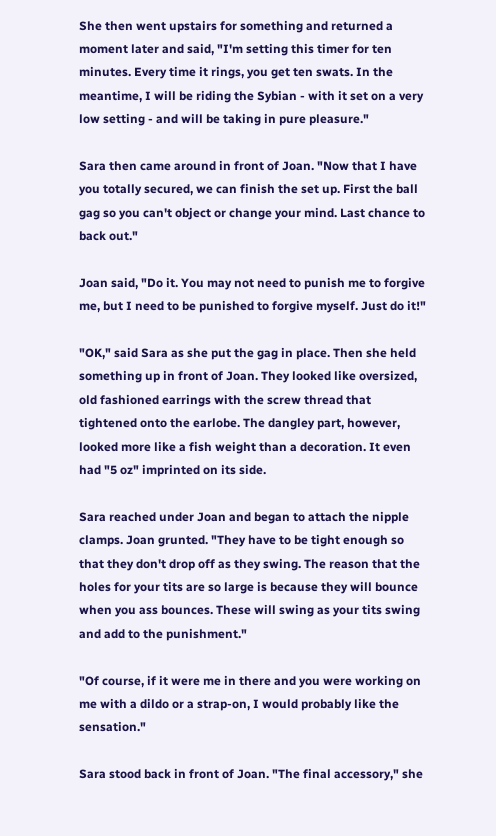She then went upstairs for something and returned a moment later and said, "I'm setting this timer for ten minutes. Every time it rings, you get ten swats. In the meantime, I will be riding the Sybian - with it set on a very low setting - and will be taking in pure pleasure."

Sara then came around in front of Joan. "Now that I have you totally secured, we can finish the set up. First the ball gag so you can't object or change your mind. Last chance to back out."

Joan said, "Do it. You may not need to punish me to forgive me, but I need to be punished to forgive myself. Just do it!"

"OK," said Sara as she put the gag in place. Then she held something up in front of Joan. They looked like oversized, old fashioned earrings with the screw thread that tightened onto the earlobe. The dangley part, however, looked more like a fish weight than a decoration. It even had "5 oz" imprinted on its side.

Sara reached under Joan and began to attach the nipple clamps. Joan grunted. "They have to be tight enough so that they don't drop off as they swing. The reason that the holes for your tits are so large is because they will bounce when you ass bounces. These will swing as your tits swing and add to the punishment."

"Of course, if it were me in there and you were working on me with a dildo or a strap-on, I would probably like the sensation."

Sara stood back in front of Joan. "The final accessory," she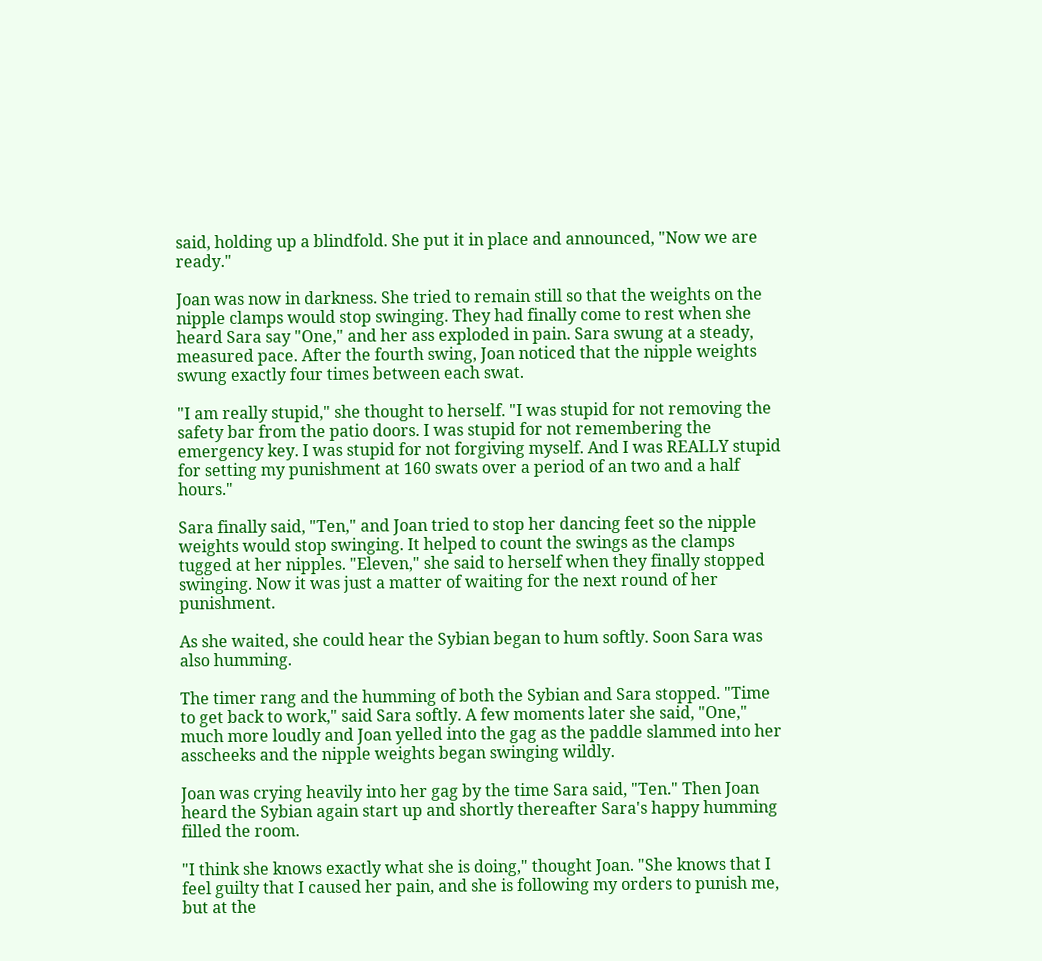said, holding up a blindfold. She put it in place and announced, "Now we are ready."

Joan was now in darkness. She tried to remain still so that the weights on the nipple clamps would stop swinging. They had finally come to rest when she heard Sara say "One," and her ass exploded in pain. Sara swung at a steady, measured pace. After the fourth swing, Joan noticed that the nipple weights swung exactly four times between each swat.

"I am really stupid," she thought to herself. "I was stupid for not removing the safety bar from the patio doors. I was stupid for not remembering the emergency key. I was stupid for not forgiving myself. And I was REALLY stupid for setting my punishment at 160 swats over a period of an two and a half hours."

Sara finally said, "Ten," and Joan tried to stop her dancing feet so the nipple weights would stop swinging. It helped to count the swings as the clamps tugged at her nipples. "Eleven," she said to herself when they finally stopped swinging. Now it was just a matter of waiting for the next round of her punishment.

As she waited, she could hear the Sybian began to hum softly. Soon Sara was also humming.

The timer rang and the humming of both the Sybian and Sara stopped. "Time to get back to work," said Sara softly. A few moments later she said, "One," much more loudly and Joan yelled into the gag as the paddle slammed into her asscheeks and the nipple weights began swinging wildly.

Joan was crying heavily into her gag by the time Sara said, "Ten." Then Joan heard the Sybian again start up and shortly thereafter Sara's happy humming filled the room.

"I think she knows exactly what she is doing," thought Joan. "She knows that I feel guilty that I caused her pain, and she is following my orders to punish me, but at the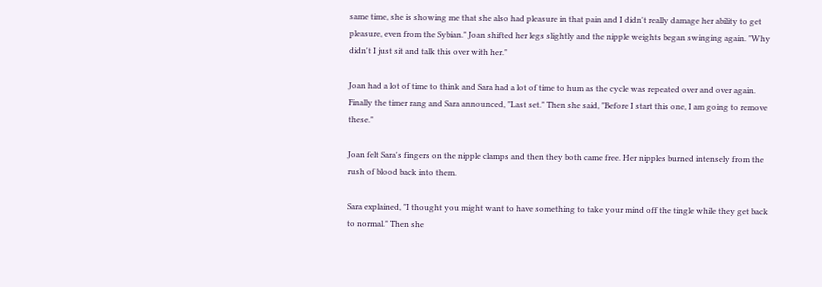same time, she is showing me that she also had pleasure in that pain and I didn't really damage her ability to get pleasure, even from the Sybian." Joan shifted her legs slightly and the nipple weights began swinging again. "Why didn't I just sit and talk this over with her."

Joan had a lot of time to think and Sara had a lot of time to hum as the cycle was repeated over and over again. Finally the timer rang and Sara announced, "Last set." Then she said, "Before I start this one, I am going to remove these."

Joan felt Sara's fingers on the nipple clamps and then they both came free. Her nipples burned intensely from the rush of blood back into them.

Sara explained, "I thought you might want to have something to take your mind off the tingle while they get back to normal." Then she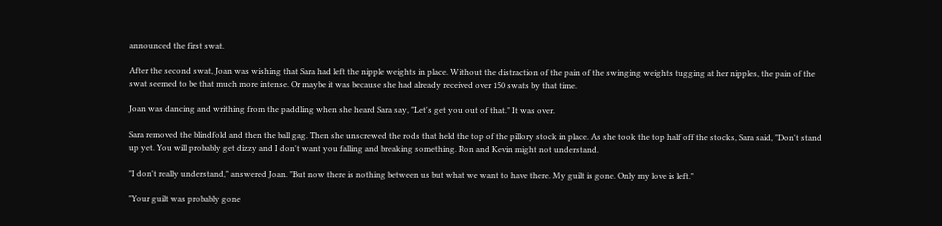announced the first swat.

After the second swat, Joan was wishing that Sara had left the nipple weights in place. Without the distraction of the pain of the swinging weights tugging at her nipples, the pain of the swat seemed to be that much more intense. Or maybe it was because she had already received over 150 swats by that time.

Joan was dancing and writhing from the paddling when she heard Sara say, "Let's get you out of that." It was over.

Sara removed the blindfold and then the ball gag. Then she unscrewed the rods that held the top of the pillory stock in place. As she took the top half off the stocks, Sara said, "Don't stand up yet. You will probably get dizzy and I don't want you falling and breaking something. Ron and Kevin might not understand.

"I don't really understand," answered Joan. "But now there is nothing between us but what we want to have there. My guilt is gone. Only my love is left."

"Your guilt was probably gone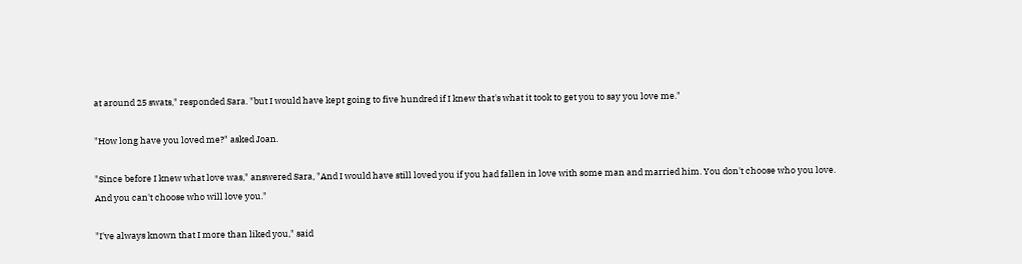at around 25 swats," responded Sara. "but I would have kept going to five hundred if I knew that's what it took to get you to say you love me."

"How long have you loved me?" asked Joan.

"Since before I knew what love was," answered Sara, "And I would have still loved you if you had fallen in love with some man and married him. You don't choose who you love. And you can't choose who will love you."

"I've always known that I more than liked you," said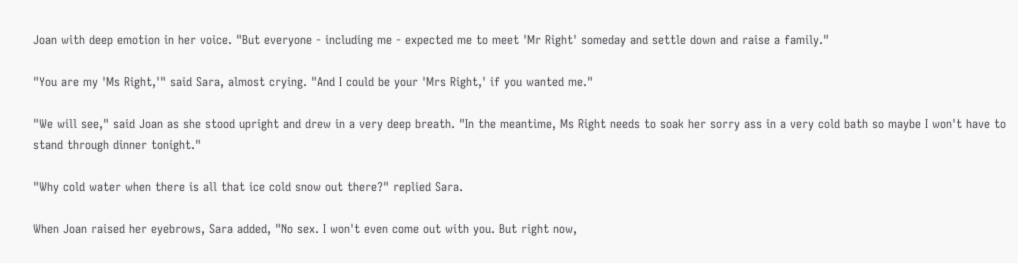Joan with deep emotion in her voice. "But everyone - including me - expected me to meet 'Mr Right' someday and settle down and raise a family."

"You are my 'Ms Right,'" said Sara, almost crying. "And I could be your 'Mrs Right,' if you wanted me."

"We will see," said Joan as she stood upright and drew in a very deep breath. "In the meantime, Ms Right needs to soak her sorry ass in a very cold bath so maybe I won't have to stand through dinner tonight."

"Why cold water when there is all that ice cold snow out there?" replied Sara.

When Joan raised her eyebrows, Sara added, "No sex. I won't even come out with you. But right now,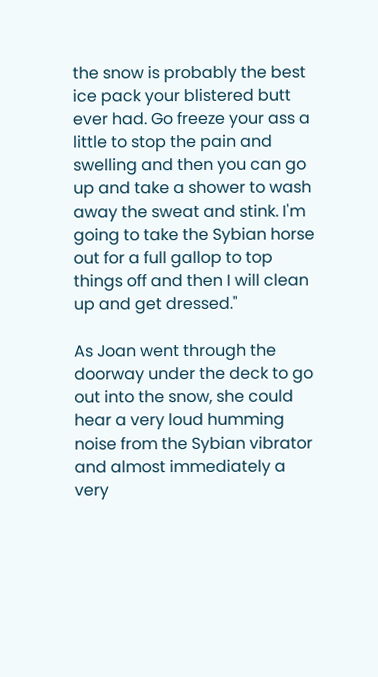the snow is probably the best ice pack your blistered butt ever had. Go freeze your ass a little to stop the pain and swelling and then you can go up and take a shower to wash away the sweat and stink. I'm going to take the Sybian horse out for a full gallop to top things off and then I will clean up and get dressed."

As Joan went through the doorway under the deck to go out into the snow, she could hear a very loud humming noise from the Sybian vibrator and almost immediately a very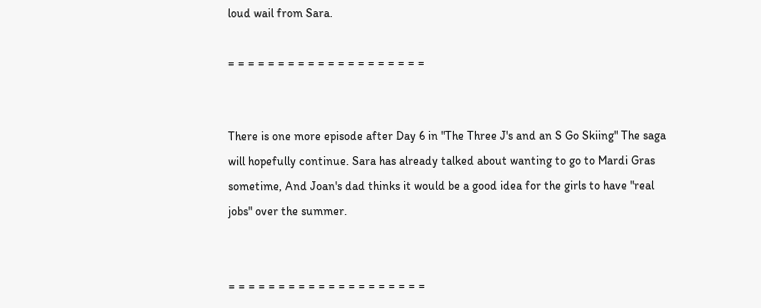loud wail from Sara.

= = = = = = = = = = = = = = = = = = = =


There is one more episode after Day 6 in "The Three J's and an S Go Skiing" The saga will hopefully continue. Sara has already talked about wanting to go to Mardi Gras sometime, And Joan's dad thinks it would be a good idea for the girls to have "real jobs" over the summer.


= = = = = = = = = = = = = = = = = = = =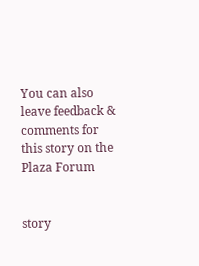You can also leave feedback & comments for this story on the Plaza Forum


story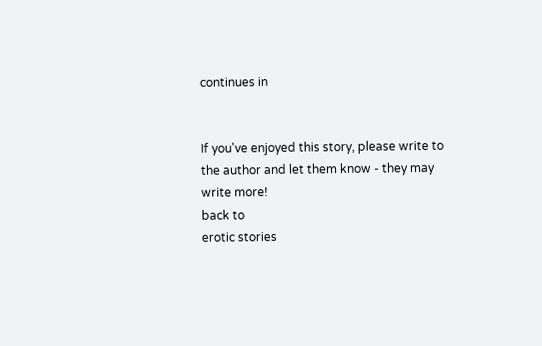continues in


If you've enjoyed this story, please write to the author and let them know - they may write more!
back to
erotic stories